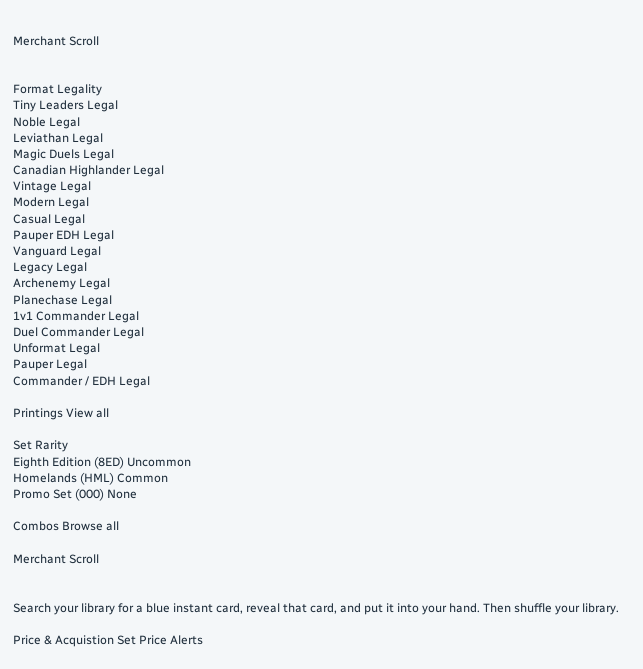Merchant Scroll


Format Legality
Tiny Leaders Legal
Noble Legal
Leviathan Legal
Magic Duels Legal
Canadian Highlander Legal
Vintage Legal
Modern Legal
Casual Legal
Pauper EDH Legal
Vanguard Legal
Legacy Legal
Archenemy Legal
Planechase Legal
1v1 Commander Legal
Duel Commander Legal
Unformat Legal
Pauper Legal
Commander / EDH Legal

Printings View all

Set Rarity
Eighth Edition (8ED) Uncommon
Homelands (HML) Common
Promo Set (000) None

Combos Browse all

Merchant Scroll


Search your library for a blue instant card, reveal that card, and put it into your hand. Then shuffle your library.

Price & Acquistion Set Price Alerts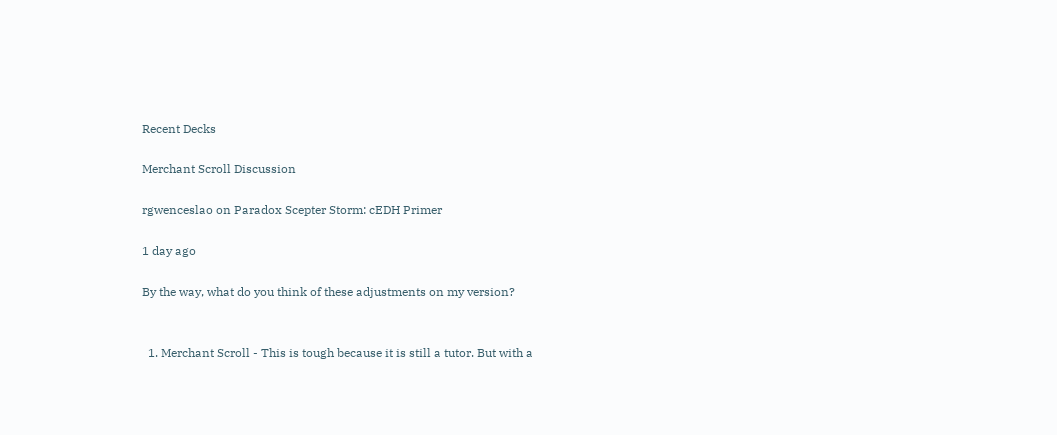Recent Decks

Merchant Scroll Discussion

rgwenceslao on Paradox Scepter Storm: cEDH Primer

1 day ago

By the way, what do you think of these adjustments on my version?


  1. Merchant Scroll - This is tough because it is still a tutor. But with a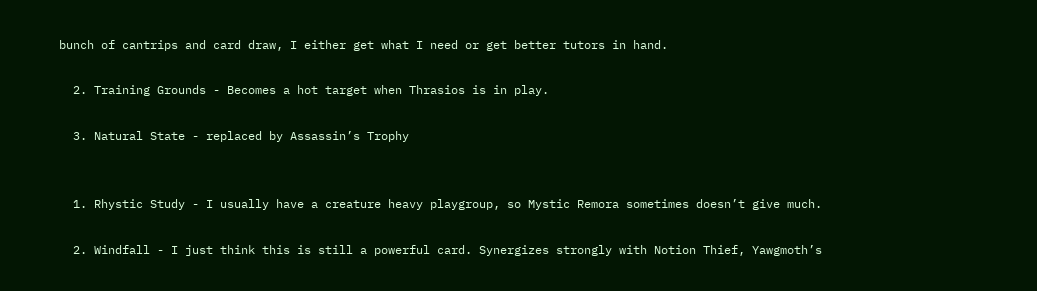bunch of cantrips and card draw, I either get what I need or get better tutors in hand.

  2. Training Grounds - Becomes a hot target when Thrasios is in play.

  3. Natural State - replaced by Assassin’s Trophy


  1. Rhystic Study - I usually have a creature heavy playgroup, so Mystic Remora sometimes doesn’t give much.

  2. Windfall - I just think this is still a powerful card. Synergizes strongly with Notion Thief, Yawgmoth’s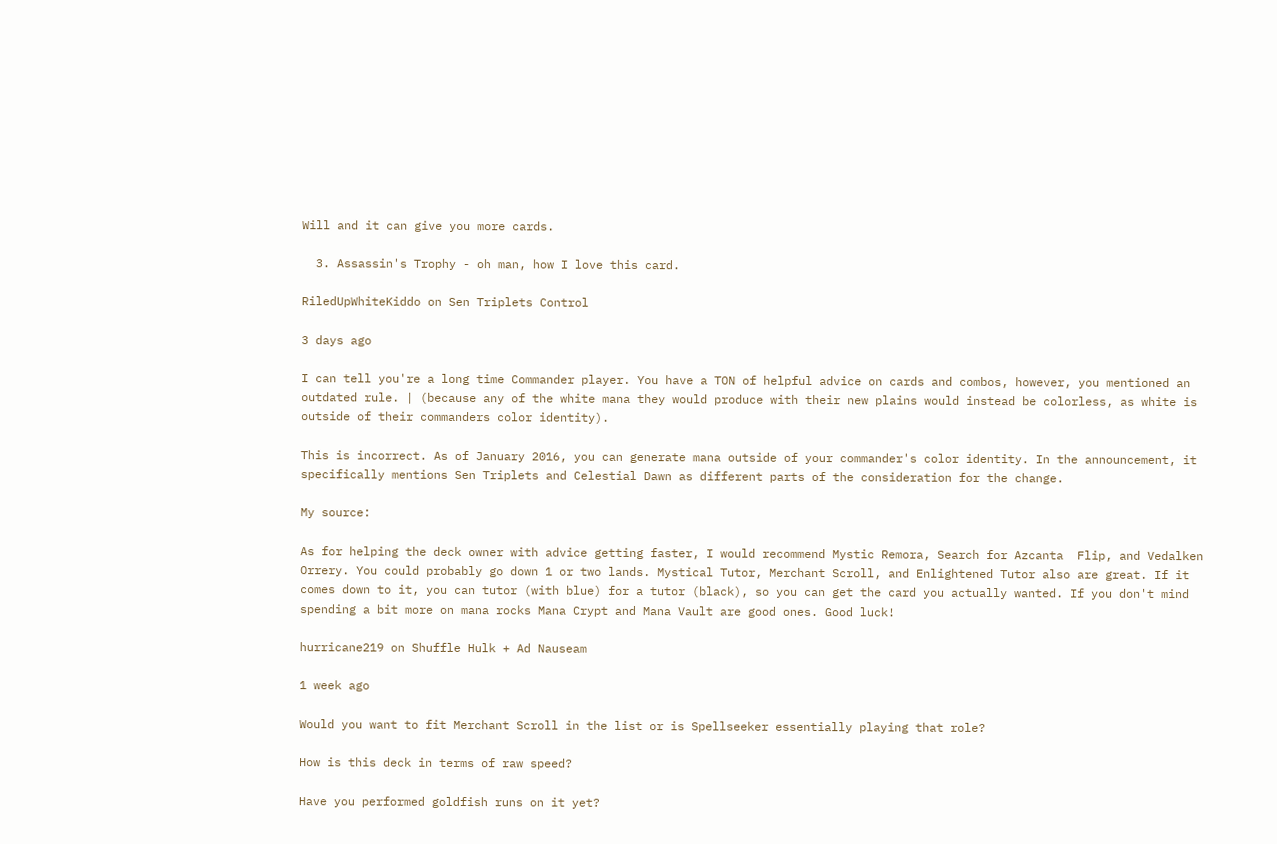Will and it can give you more cards.

  3. Assassin's Trophy - oh man, how I love this card.

RiledUpWhiteKiddo on Sen Triplets Control

3 days ago

I can tell you're a long time Commander player. You have a TON of helpful advice on cards and combos, however, you mentioned an outdated rule. | (because any of the white mana they would produce with their new plains would instead be colorless, as white is outside of their commanders color identity).

This is incorrect. As of January 2016, you can generate mana outside of your commander's color identity. In the announcement, it specifically mentions Sen Triplets and Celestial Dawn as different parts of the consideration for the change.

My source:

As for helping the deck owner with advice getting faster, I would recommend Mystic Remora, Search for Azcanta  Flip, and Vedalken Orrery. You could probably go down 1 or two lands. Mystical Tutor, Merchant Scroll, and Enlightened Tutor also are great. If it comes down to it, you can tutor (with blue) for a tutor (black), so you can get the card you actually wanted. If you don't mind spending a bit more on mana rocks Mana Crypt and Mana Vault are good ones. Good luck!

hurricane219 on Shuffle Hulk + Ad Nauseam

1 week ago

Would you want to fit Merchant Scroll in the list or is Spellseeker essentially playing that role?

How is this deck in terms of raw speed?

Have you performed goldfish runs on it yet?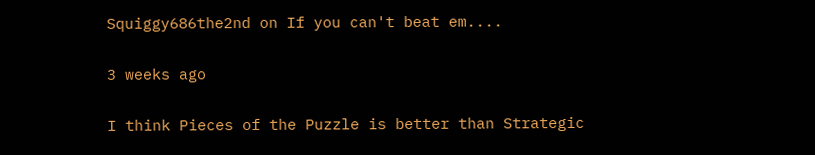Squiggy686the2nd on If you can't beat em....

3 weeks ago

I think Pieces of the Puzzle is better than Strategic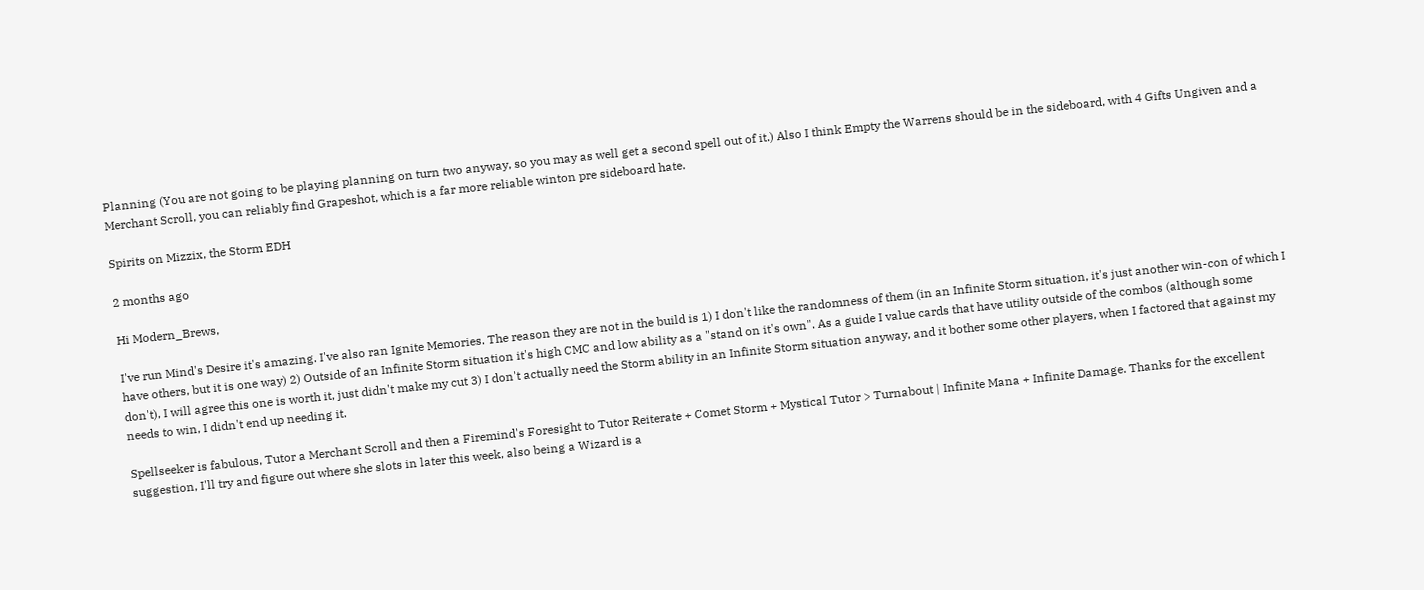Planning (You are not going to be playing planning on turn two anyway, so you may as well get a second spell out of it.) Also I think Empty the Warrens should be in the sideboard, with 4 Gifts Ungiven and a Merchant Scroll, you can reliably find Grapeshot, which is a far more reliable winton pre sideboard hate.

Spirits on Mizzix, the Storm EDH

2 months ago

Hi Modern_Brews,

I've run Mind's Desire it's amazing. I've also ran Ignite Memories. The reason they are not in the build is 1) I don't like the randomness of them (in an Infinite Storm situation, it's just another win-con of which I have others, but it is one way) 2) Outside of an Infinite Storm situation it's high CMC and low ability as a "stand on it's own". As a guide I value cards that have utility outside of the combos (although some don't), I will agree this one is worth it, just didn't make my cut 3) I don't actually need the Storm ability in an Infinite Storm situation anyway, and it bother some other players, when I factored that against my needs to win, I didn't end up needing it.

Spellseeker is fabulous, Tutor a Merchant Scroll and then a Firemind's Foresight to Tutor Reiterate + Comet Storm + Mystical Tutor > Turnabout | Infinite Mana + Infinite Damage. Thanks for the excellent suggestion, I'll try and figure out where she slots in later this week, also being a Wizard is a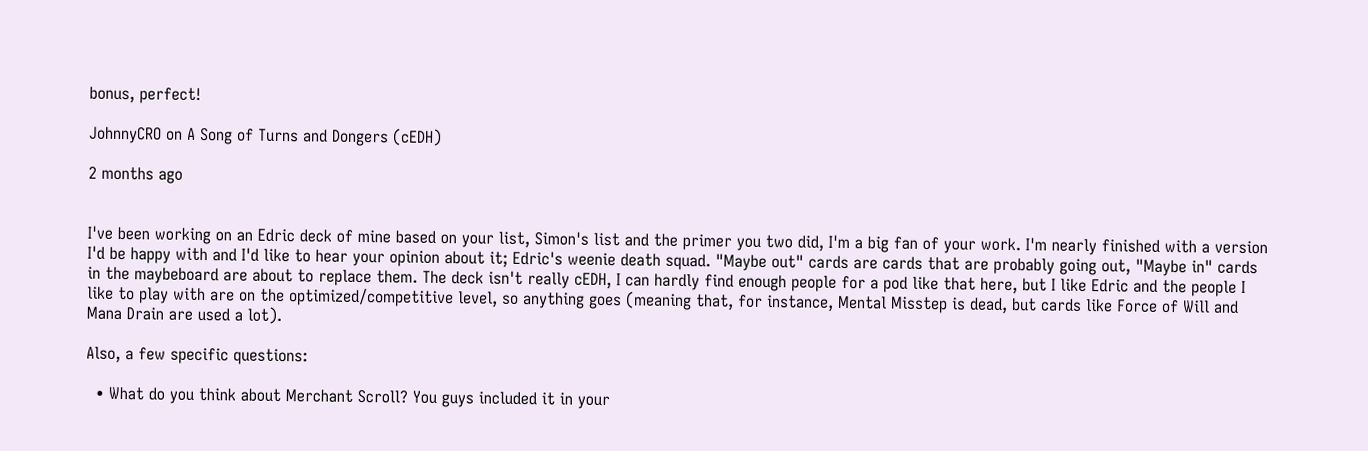bonus, perfect!

JohnnyCRO on A Song of Turns and Dongers (cEDH)

2 months ago


I've been working on an Edric deck of mine based on your list, Simon's list and the primer you two did, I'm a big fan of your work. I'm nearly finished with a version I'd be happy with and I'd like to hear your opinion about it; Edric's weenie death squad. "Maybe out" cards are cards that are probably going out, "Maybe in" cards in the maybeboard are about to replace them. The deck isn't really cEDH, I can hardly find enough people for a pod like that here, but I like Edric and the people I like to play with are on the optimized/competitive level, so anything goes (meaning that, for instance, Mental Misstep is dead, but cards like Force of Will and Mana Drain are used a lot).

Also, a few specific questions:

  • What do you think about Merchant Scroll? You guys included it in your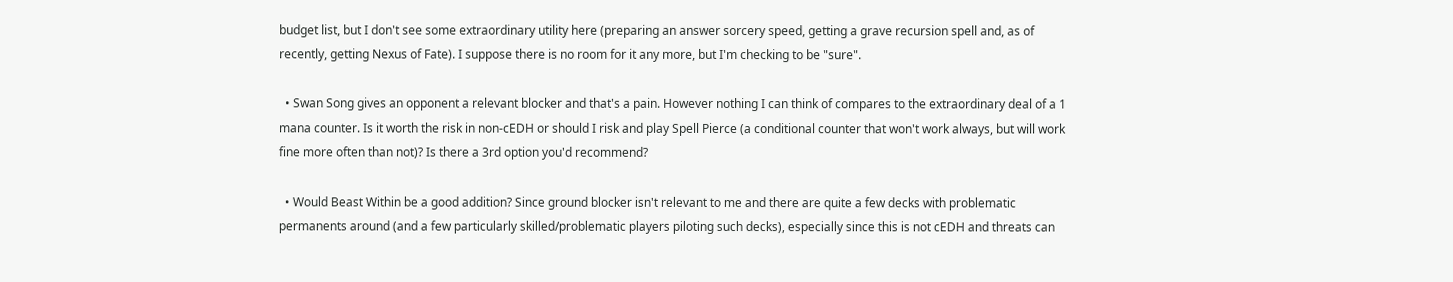budget list, but I don't see some extraordinary utility here (preparing an answer sorcery speed, getting a grave recursion spell and, as of recently, getting Nexus of Fate). I suppose there is no room for it any more, but I'm checking to be "sure".

  • Swan Song gives an opponent a relevant blocker and that's a pain. However nothing I can think of compares to the extraordinary deal of a 1 mana counter. Is it worth the risk in non-cEDH or should I risk and play Spell Pierce (a conditional counter that won't work always, but will work fine more often than not)? Is there a 3rd option you'd recommend?

  • Would Beast Within be a good addition? Since ground blocker isn't relevant to me and there are quite a few decks with problematic permanents around (and a few particularly skilled/problematic players piloting such decks), especially since this is not cEDH and threats can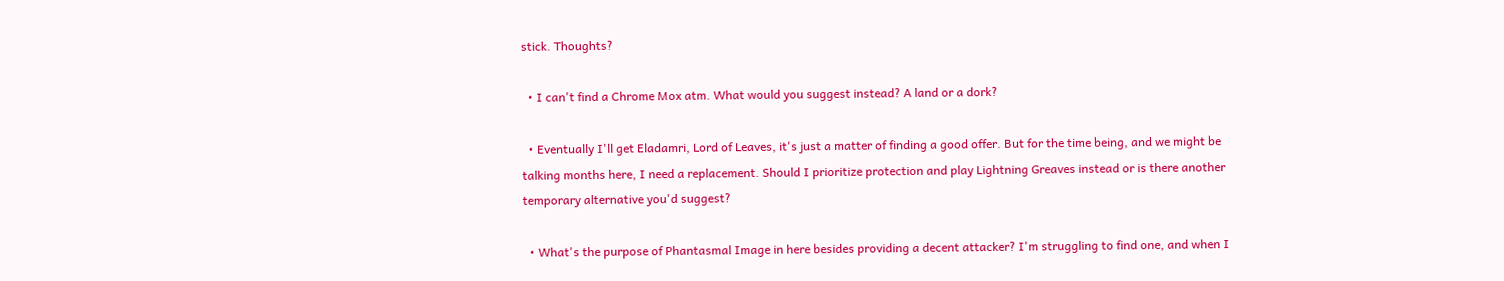stick. Thoughts?

  • I can't find a Chrome Mox atm. What would you suggest instead? A land or a dork?

  • Eventually I'll get Eladamri, Lord of Leaves, it's just a matter of finding a good offer. But for the time being, and we might be talking months here, I need a replacement. Should I prioritize protection and play Lightning Greaves instead or is there another temporary alternative you'd suggest?

  • What's the purpose of Phantasmal Image in here besides providing a decent attacker? I'm struggling to find one, and when I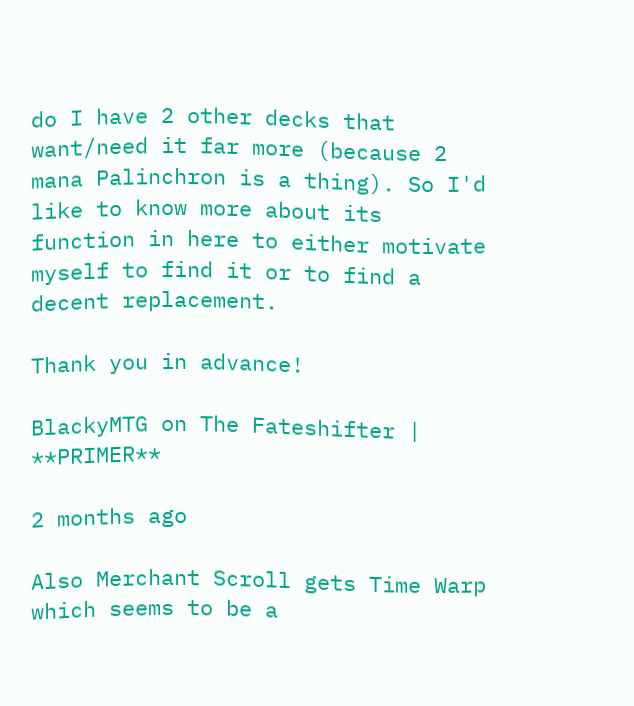do I have 2 other decks that want/need it far more (because 2 mana Palinchron is a thing). So I'd like to know more about its function in here to either motivate myself to find it or to find a decent replacement.

Thank you in advance!

BlackyMTG on The Fateshifter | **PRIMER**

2 months ago

Also Merchant Scroll gets Time Warp which seems to be a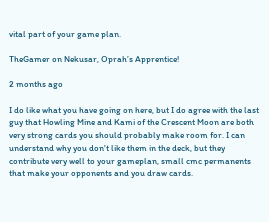vital part of your game plan.

TheGamer on Nekusar, Oprah’s Apprentice!

2 months ago

I do like what you have going on here, but I do agree with the last guy that Howling Mine and Kami of the Crescent Moon are both very strong cards you should probably make room for. I can understand why you don't like them in the deck, but they contribute very well to your gameplan, small cmc permanents that make your opponents and you draw cards.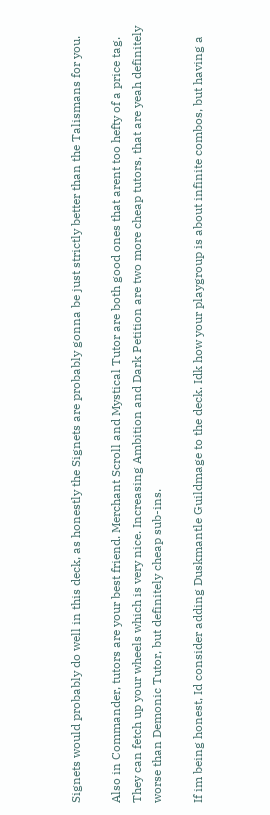Signets would probably do well in this deck, as honestly the Signets are probably gonna be just strictly better than the Talismans for you.

Also in Commander, tutors are your best friend. Merchant Scroll and Mystical Tutor are both good ones that arent too hefty of a price tag. They can fetch up your wheels which is very nice. Increasing Ambition and Dark Petition are two more cheap tutors, that are yeah definitely worse than Demonic Tutor, but definitely cheap sub-ins.

If im being honest, Id consider adding Duskmantle Guildmage to the deck. Idk how your playgroup is about infinite combos, but having a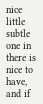nice little subtle one in there is nice to have, and if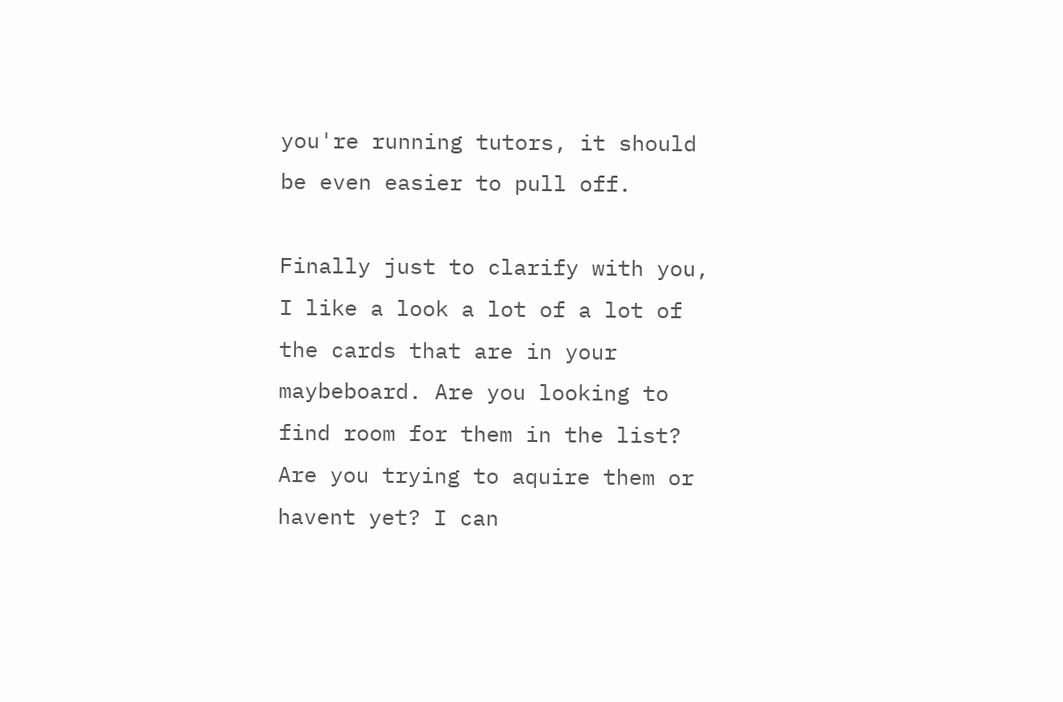you're running tutors, it should be even easier to pull off.

Finally just to clarify with you, I like a look a lot of a lot of the cards that are in your maybeboard. Are you looking to find room for them in the list? Are you trying to aquire them or havent yet? I can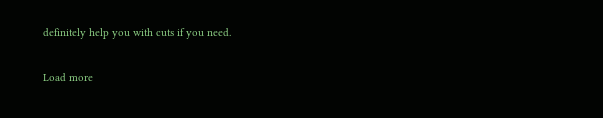definitely help you with cuts if you need.

Load more